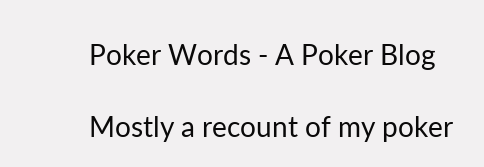Poker Words - A Poker Blog

Mostly a recount of my poker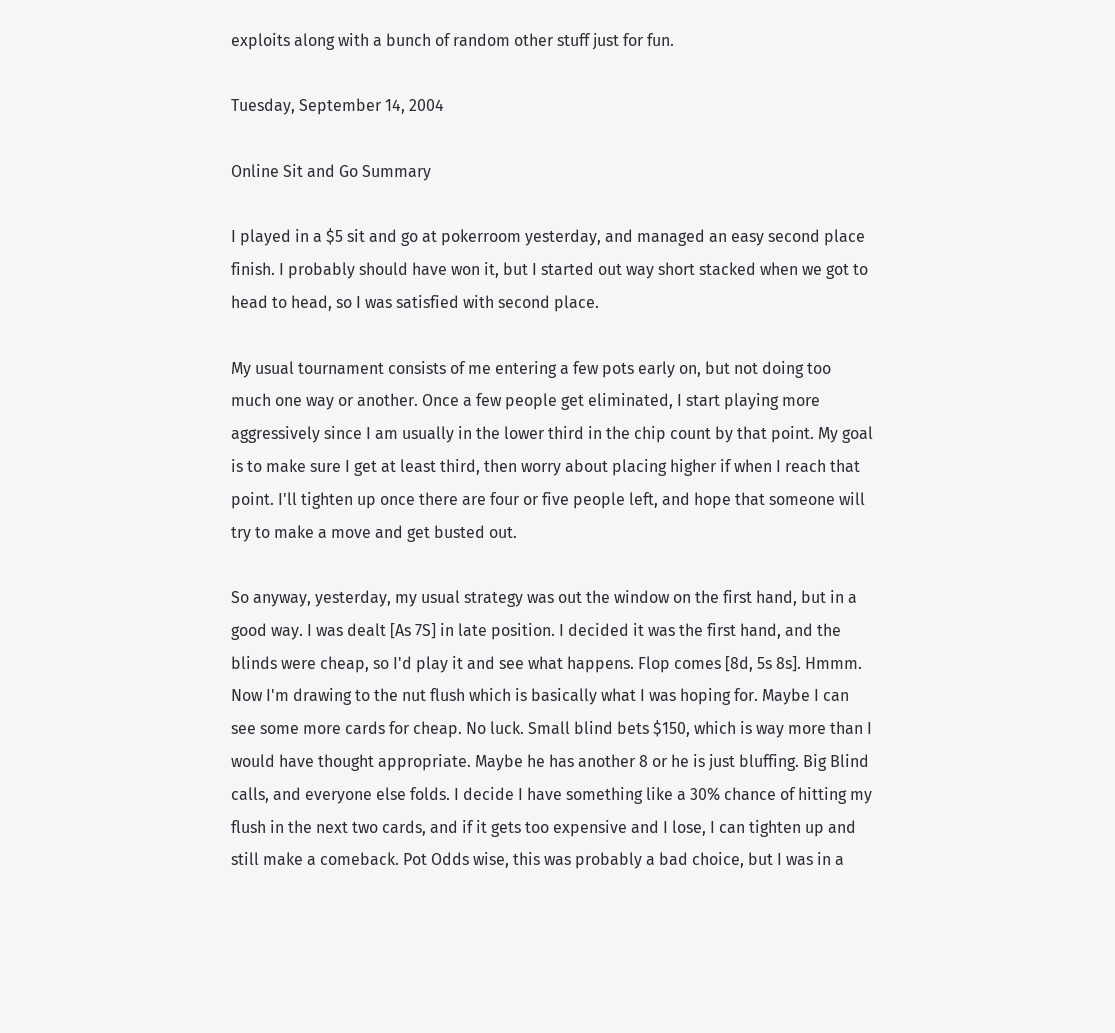exploits along with a bunch of random other stuff just for fun.

Tuesday, September 14, 2004

Online Sit and Go Summary

I played in a $5 sit and go at pokerroom yesterday, and managed an easy second place finish. I probably should have won it, but I started out way short stacked when we got to head to head, so I was satisfied with second place.

My usual tournament consists of me entering a few pots early on, but not doing too much one way or another. Once a few people get eliminated, I start playing more aggressively since I am usually in the lower third in the chip count by that point. My goal is to make sure I get at least third, then worry about placing higher if when I reach that point. I'll tighten up once there are four or five people left, and hope that someone will try to make a move and get busted out.

So anyway, yesterday, my usual strategy was out the window on the first hand, but in a good way. I was dealt [As 7S] in late position. I decided it was the first hand, and the blinds were cheap, so I'd play it and see what happens. Flop comes [8d, 5s 8s]. Hmmm. Now I'm drawing to the nut flush which is basically what I was hoping for. Maybe I can see some more cards for cheap. No luck. Small blind bets $150, which is way more than I would have thought appropriate. Maybe he has another 8 or he is just bluffing. Big Blind calls, and everyone else folds. I decide I have something like a 30% chance of hitting my flush in the next two cards, and if it gets too expensive and I lose, I can tighten up and still make a comeback. Pot Odds wise, this was probably a bad choice, but I was in a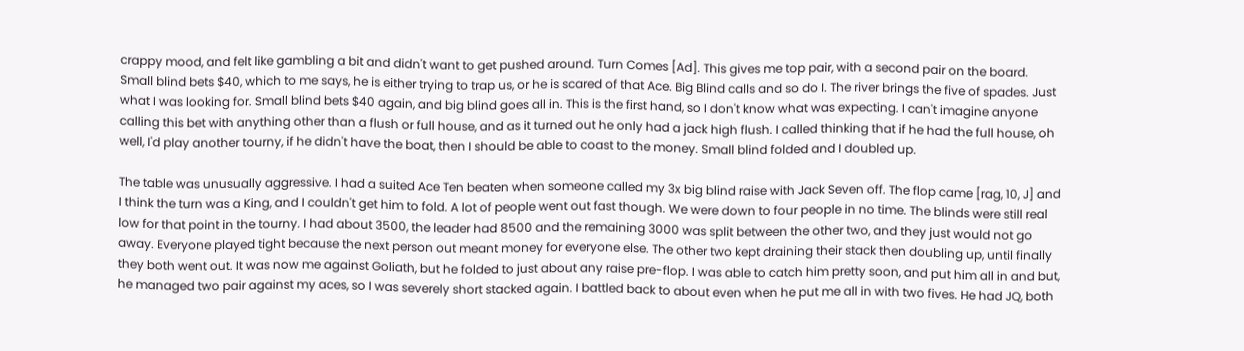crappy mood, and felt like gambling a bit and didn't want to get pushed around. Turn Comes [Ad]. This gives me top pair, with a second pair on the board. Small blind bets $40, which to me says, he is either trying to trap us, or he is scared of that Ace. Big Blind calls and so do I. The river brings the five of spades. Just what I was looking for. Small blind bets $40 again, and big blind goes all in. This is the first hand, so I don't know what was expecting. I can't imagine anyone calling this bet with anything other than a flush or full house, and as it turned out he only had a jack high flush. I called thinking that if he had the full house, oh well, I'd play another tourny, if he didn't have the boat, then I should be able to coast to the money. Small blind folded and I doubled up.

The table was unusually aggressive. I had a suited Ace Ten beaten when someone called my 3x big blind raise with Jack Seven off. The flop came [rag, 10, J] and I think the turn was a King, and I couldn't get him to fold. A lot of people went out fast though. We were down to four people in no time. The blinds were still real low for that point in the tourny. I had about 3500, the leader had 8500 and the remaining 3000 was split between the other two, and they just would not go away. Everyone played tight because the next person out meant money for everyone else. The other two kept draining their stack then doubling up, until finally they both went out. It was now me against Goliath, but he folded to just about any raise pre-flop. I was able to catch him pretty soon, and put him all in and but, he managed two pair against my aces, so I was severely short stacked again. I battled back to about even when he put me all in with two fives. He had JQ, both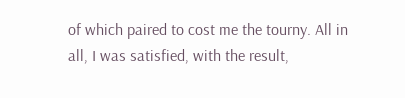of which paired to cost me the tourny. All in all, I was satisfied, with the result,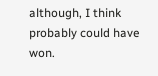although, I think probably could have won.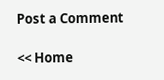Post a Comment

<< Home